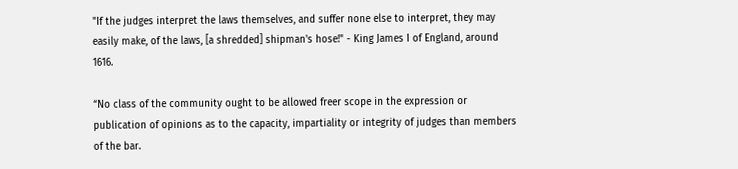"If the judges interpret the laws themselves, and suffer none else to interpret, they may easily make, of the laws, [a shredded] shipman's hose!" - King James I of England, around 1616.

“No class of the community ought to be allowed freer scope in the expression or publication of opinions as to the capacity, impartiality or integrity of judges than members of the bar.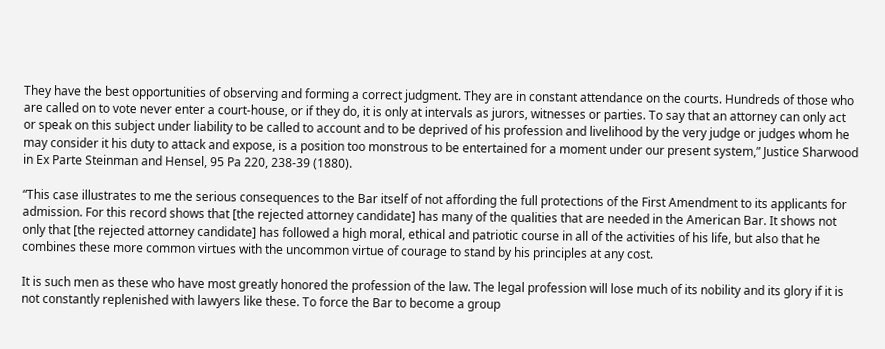They have the best opportunities of observing and forming a correct judgment. They are in constant attendance on the courts. Hundreds of those who are called on to vote never enter a court-house, or if they do, it is only at intervals as jurors, witnesses or parties. To say that an attorney can only act or speak on this subject under liability to be called to account and to be deprived of his profession and livelihood by the very judge or judges whom he may consider it his duty to attack and expose, is a position too monstrous to be entertained for a moment under our present system,” Justice Sharwood in Ex Parte Steinman and Hensel, 95 Pa 220, 238-39 (1880).

“This case illustrates to me the serious consequences to the Bar itself of not affording the full protections of the First Amendment to its applicants for admission. For this record shows that [the rejected attorney candidate] has many of the qualities that are needed in the American Bar. It shows not only that [the rejected attorney candidate] has followed a high moral, ethical and patriotic course in all of the activities of his life, but also that he combines these more common virtues with the uncommon virtue of courage to stand by his principles at any cost.

It is such men as these who have most greatly honored the profession of the law. The legal profession will lose much of its nobility and its glory if it is not constantly replenished with lawyers like these. To force the Bar to become a group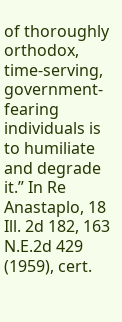of thoroughly orthodox, time-serving, government-fearing individuals is to humiliate and degrade it.” In Re Anastaplo, 18 Ill. 2d 182, 163 N.E.2d 429 (1959), cert.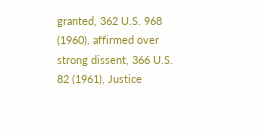granted, 362 U.S. 968 (1960), affirmed over strong dissent, 366 U.S. 82 (1961), Justice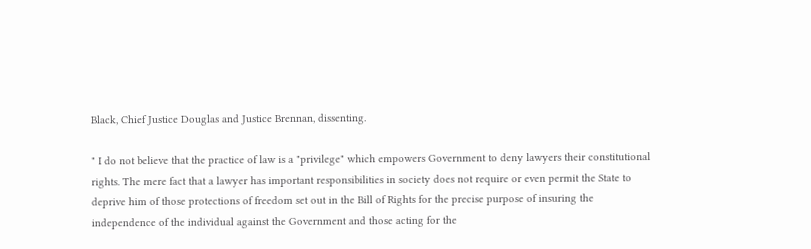Black, Chief Justice Douglas and Justice Brennan, dissenting.

" I do not believe that the practice of law is a "privilege" which empowers Government to deny lawyers their constitutional rights. The mere fact that a lawyer has important responsibilities in society does not require or even permit the State to deprive him of those protections of freedom set out in the Bill of Rights for the precise purpose of insuring the independence of the individual against the Government and those acting for the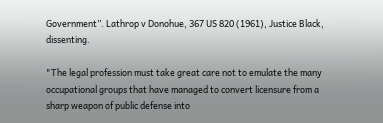Government”. Lathrop v Donohue, 367 US 820 (1961), Justice Black, dissenting.

"The legal profession must take great care not to emulate the many occupational groups that have managed to convert licensure from a sharp weapon of public defense into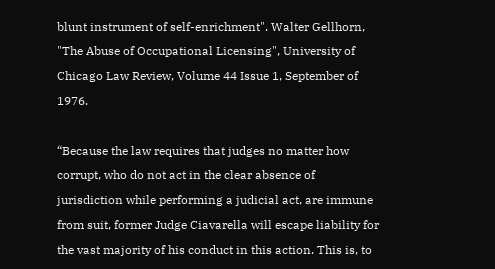blunt instrument of self-enrichment". Walter Gellhorn, "The Abuse of Occupational Licensing", University of Chicago Law Review, Volume 44 Issue 1, September of 1976.

“Because the law requires that judges no matter how corrupt, who do not act in the clear absence of jurisdiction while performing a judicial act, are immune from suit, former Judge Ciavarella will escape liability for the vast majority of his conduct in this action. This is, to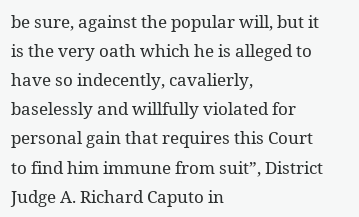be sure, against the popular will, but it is the very oath which he is alleged to have so indecently, cavalierly, baselessly and willfully violated for personal gain that requires this Court to find him immune from suit”, District Judge A. Richard Caputo in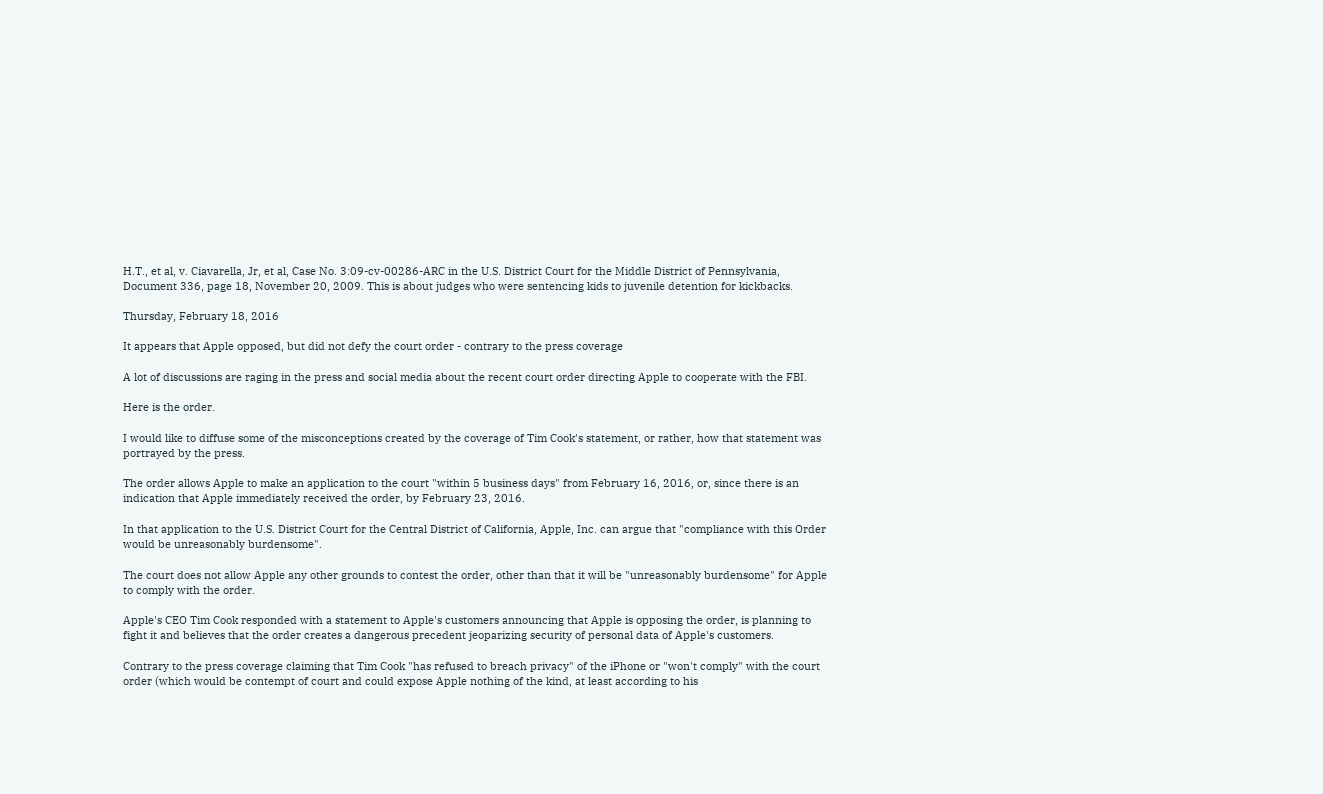H.T., et al, v. Ciavarella, Jr, et al, Case No. 3:09-cv-00286-ARC in the U.S. District Court for the Middle District of Pennsylvania, Document 336, page 18, November 20, 2009. This is about judges who were sentencing kids to juvenile detention for kickbacks.

Thursday, February 18, 2016

It appears that Apple opposed, but did not defy the court order - contrary to the press coverage

A lot of discussions are raging in the press and social media about the recent court order directing Apple to cooperate with the FBI.

Here is the order.

I would like to diffuse some of the misconceptions created by the coverage of Tim Cook's statement, or rather, how that statement was portrayed by the press.

The order allows Apple to make an application to the court "within 5 business days" from February 16, 2016, or, since there is an indication that Apple immediately received the order, by February 23, 2016.

In that application to the U.S. District Court for the Central District of California, Apple, Inc. can argue that "compliance with this Order would be unreasonably burdensome".

The court does not allow Apple any other grounds to contest the order, other than that it will be "unreasonably burdensome" for Apple to comply with the order.

Apple's CEO Tim Cook responded with a statement to Apple's customers announcing that Apple is opposing the order, is planning to fight it and believes that the order creates a dangerous precedent jeoparizing security of personal data of Apple's customers.

Contrary to the press coverage claiming that Tim Cook "has refused to breach privacy" of the iPhone or "won't comply" with the court order (which would be contempt of court and could expose Apple nothing of the kind, at least according to his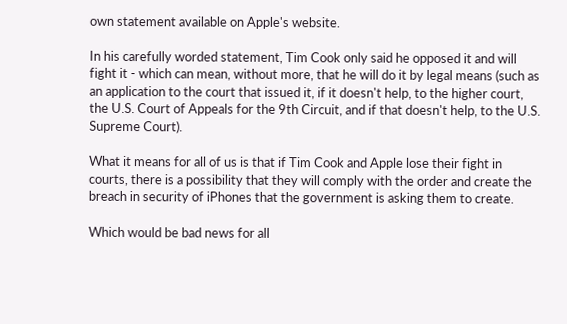own statement available on Apple's website.

In his carefully worded statement, Tim Cook only said he opposed it and will fight it - which can mean, without more, that he will do it by legal means (such as an application to the court that issued it, if it doesn't help, to the higher court, the U.S. Court of Appeals for the 9th Circuit, and if that doesn't help, to the U.S. Supreme Court).

What it means for all of us is that if Tim Cook and Apple lose their fight in courts, there is a possibility that they will comply with the order and create the breach in security of iPhones that the government is asking them to create.

Which would be bad news for all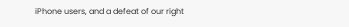iPhone users, and a defeat of our right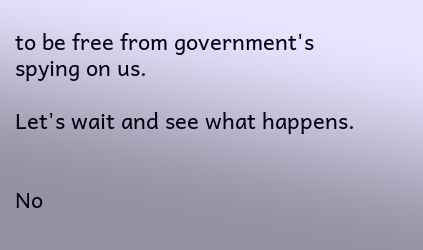to be free from government's spying on us.

Let's wait and see what happens.


No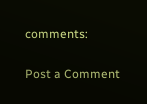comments:

Post a Comment